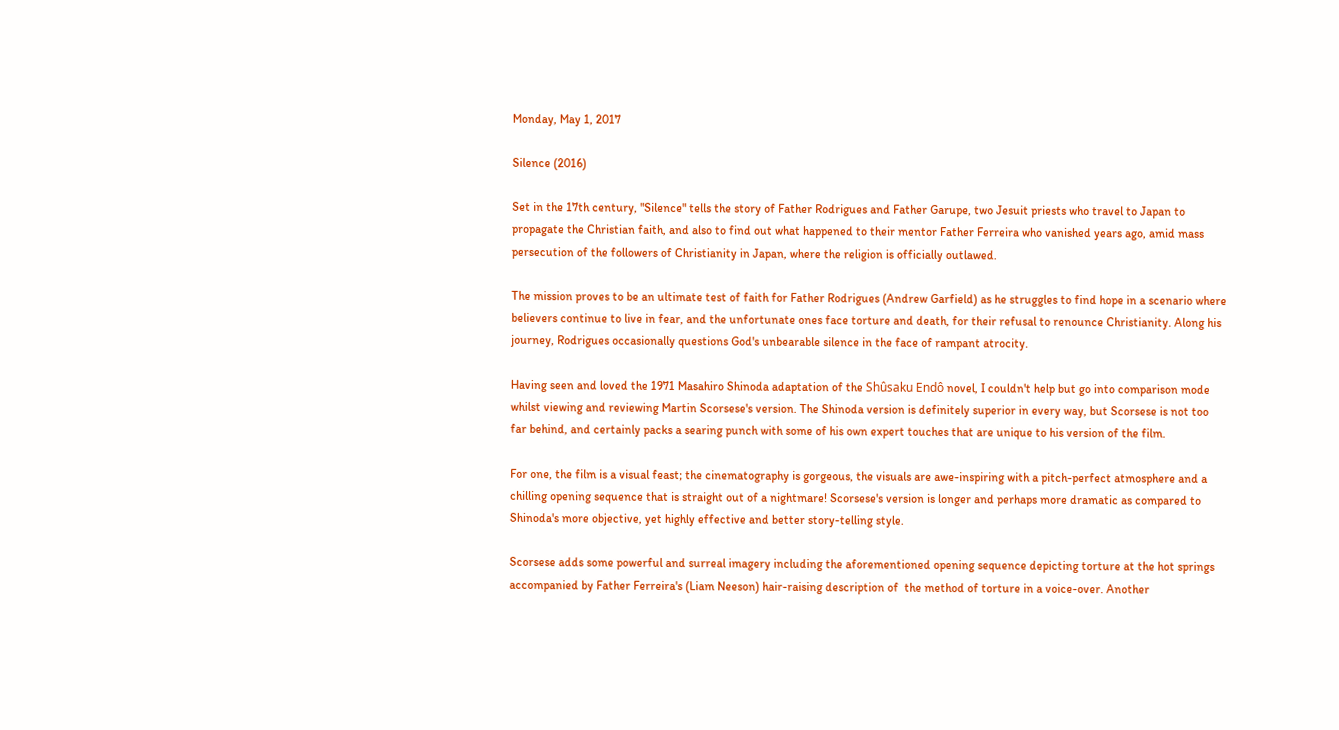Monday, May 1, 2017

Silence (2016)

Set in the 17th century, "Silence" tells the story of Father Rodrigues and Father Garupe, two Jesuit priests who travel to Japan to propagate the Christian faith, and also to find out what happened to their mentor Father Ferreira who vanished years ago, amid mass persecution of the followers of Christianity in Japan, where the religion is officially outlawed.

The mission proves to be an ultimate test of faith for Father Rodrigues (Andrew Garfield) as he struggles to find hope in a scenario where believers continue to live in fear, and the unfortunate ones face torture and death, for their refusal to renounce Christianity. Along his journey, Rodrigues occasionally questions God's unbearable silence in the face of rampant atrocity.

Having seen and loved the 1971 Masahiro Shinoda adaptation of the Shûsaku Endô novel, I couldn't help but go into comparison mode whilst viewing and reviewing Martin Scorsese's version. The Shinoda version is definitely superior in every way, but Scorsese is not too far behind, and certainly packs a searing punch with some of his own expert touches that are unique to his version of the film.

For one, the film is a visual feast; the cinematography is gorgeous, the visuals are awe-inspiring with a pitch-perfect atmosphere and a chilling opening sequence that is straight out of a nightmare! Scorsese's version is longer and perhaps more dramatic as compared to Shinoda's more objective, yet highly effective and better story-telling style.

Scorsese adds some powerful and surreal imagery including the aforementioned opening sequence depicting torture at the hot springs accompanied by Father Ferreira's (Liam Neeson) hair-raising description of  the method of torture in a voice-over. Another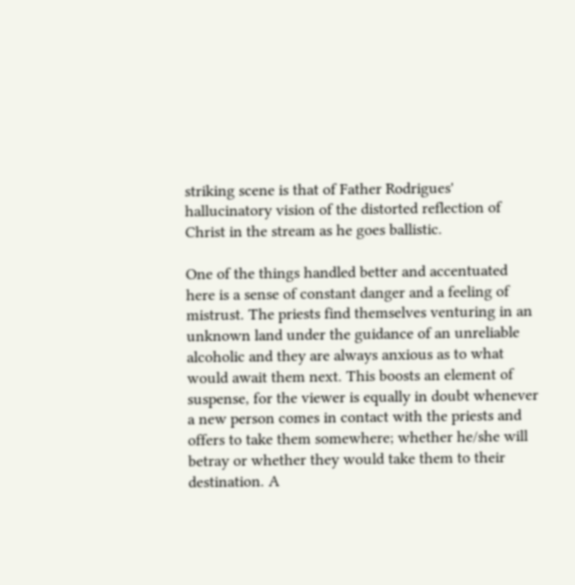striking scene is that of Father Rodrigues' hallucinatory vision of the distorted reflection of Christ in the stream as he goes ballistic.

One of the things handled better and accentuated here is a sense of constant danger and a feeling of mistrust. The priests find themselves venturing in an unknown land under the guidance of an unreliable alcoholic and they are always anxious as to what would await them next. This boosts an element of suspense, for the viewer is equally in doubt whenever a new person comes in contact with the priests and offers to take them somewhere; whether he/she will betray or whether they would take them to their destination. A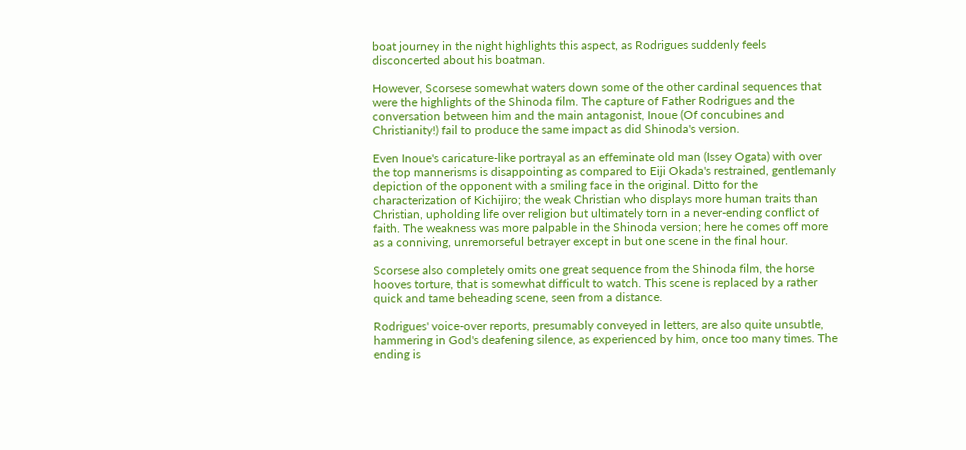boat journey in the night highlights this aspect, as Rodrigues suddenly feels disconcerted about his boatman.

However, Scorsese somewhat waters down some of the other cardinal sequences that were the highlights of the Shinoda film. The capture of Father Rodrigues and the conversation between him and the main antagonist, Inoue (Of concubines and Christianity!) fail to produce the same impact as did Shinoda's version.

Even Inoue's caricature-like portrayal as an effeminate old man (Issey Ogata) with over the top mannerisms is disappointing as compared to Eiji Okada's restrained, gentlemanly depiction of the opponent with a smiling face in the original. Ditto for the characterization of Kichijiro; the weak Christian who displays more human traits than Christian, upholding life over religion but ultimately torn in a never-ending conflict of faith. The weakness was more palpable in the Shinoda version; here he comes off more as a conniving, unremorseful betrayer except in but one scene in the final hour.

Scorsese also completely omits one great sequence from the Shinoda film, the horse hooves torture, that is somewhat difficult to watch. This scene is replaced by a rather quick and tame beheading scene, seen from a distance.

Rodrigues' voice-over reports, presumably conveyed in letters, are also quite unsubtle, hammering in God's deafening silence, as experienced by him, once too many times. The ending is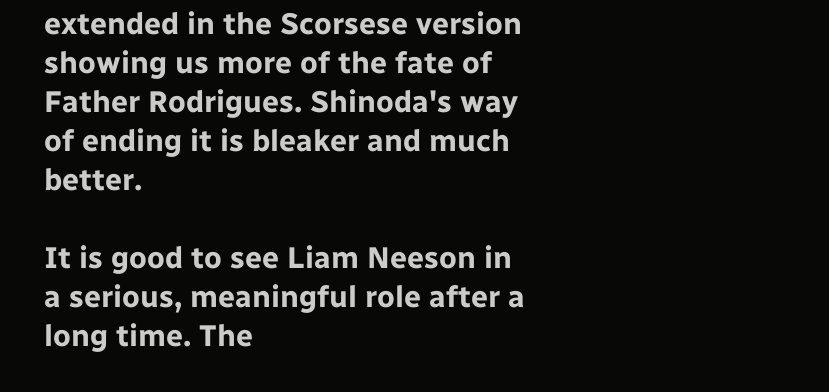extended in the Scorsese version showing us more of the fate of Father Rodrigues. Shinoda's way of ending it is bleaker and much better.

It is good to see Liam Neeson in a serious, meaningful role after a long time. The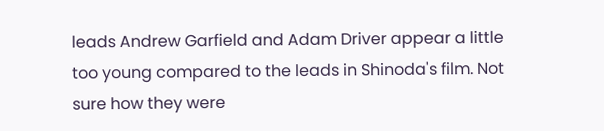leads Andrew Garfield and Adam Driver appear a little too young compared to the leads in Shinoda's film. Not sure how they were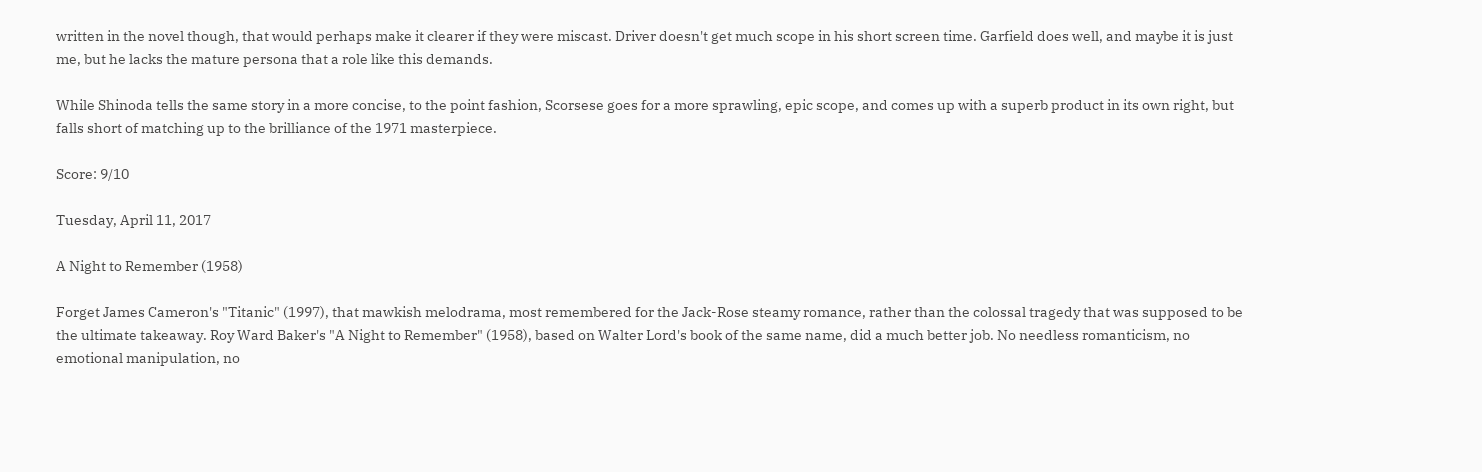written in the novel though, that would perhaps make it clearer if they were miscast. Driver doesn't get much scope in his short screen time. Garfield does well, and maybe it is just me, but he lacks the mature persona that a role like this demands.

While Shinoda tells the same story in a more concise, to the point fashion, Scorsese goes for a more sprawling, epic scope, and comes up with a superb product in its own right, but falls short of matching up to the brilliance of the 1971 masterpiece.

Score: 9/10

Tuesday, April 11, 2017

A Night to Remember (1958)

Forget James Cameron's "Titanic" (1997), that mawkish melodrama, most remembered for the Jack-Rose steamy romance, rather than the colossal tragedy that was supposed to be the ultimate takeaway. Roy Ward Baker's "A Night to Remember" (1958), based on Walter Lord's book of the same name, did a much better job. No needless romanticism, no emotional manipulation, no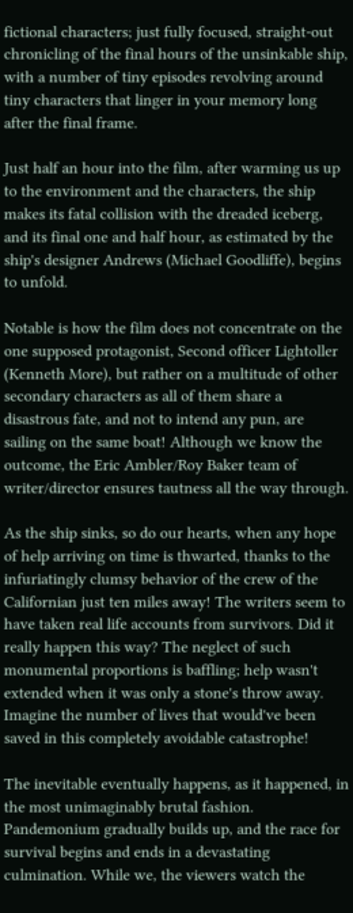fictional characters; just fully focused, straight-out chronicling of the final hours of the unsinkable ship, with a number of tiny episodes revolving around tiny characters that linger in your memory long after the final frame.

Just half an hour into the film, after warming us up to the environment and the characters, the ship makes its fatal collision with the dreaded iceberg, and its final one and half hour, as estimated by the ship's designer Andrews (Michael Goodliffe), begins to unfold.

Notable is how the film does not concentrate on the one supposed protagonist, Second officer Lightoller (Kenneth More), but rather on a multitude of other secondary characters as all of them share a disastrous fate, and not to intend any pun, are sailing on the same boat! Although we know the outcome, the Eric Ambler/Roy Baker team of writer/director ensures tautness all the way through.

As the ship sinks, so do our hearts, when any hope of help arriving on time is thwarted, thanks to the infuriatingly clumsy behavior of the crew of the Californian just ten miles away! The writers seem to have taken real life accounts from survivors. Did it really happen this way? The neglect of such monumental proportions is baffling; help wasn't extended when it was only a stone's throw away. Imagine the number of lives that would've been saved in this completely avoidable catastrophe!

The inevitable eventually happens, as it happened, in the most unimaginably brutal fashion. Pandemonium gradually builds up, and the race for survival begins and ends in a devastating culmination. While we, the viewers watch the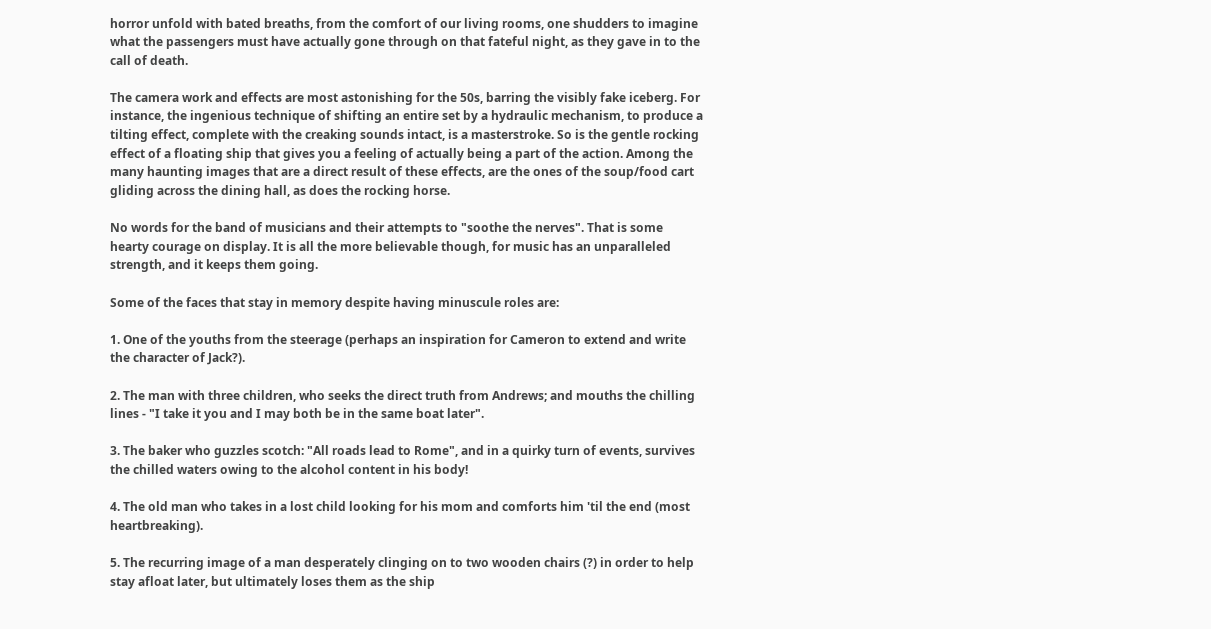horror unfold with bated breaths, from the comfort of our living rooms, one shudders to imagine what the passengers must have actually gone through on that fateful night, as they gave in to the call of death.

The camera work and effects are most astonishing for the 50s, barring the visibly fake iceberg. For instance, the ingenious technique of shifting an entire set by a hydraulic mechanism, to produce a tilting effect, complete with the creaking sounds intact, is a masterstroke. So is the gentle rocking effect of a floating ship that gives you a feeling of actually being a part of the action. Among the many haunting images that are a direct result of these effects, are the ones of the soup/food cart gliding across the dining hall, as does the rocking horse.

No words for the band of musicians and their attempts to "soothe the nerves". That is some hearty courage on display. It is all the more believable though, for music has an unparalleled strength, and it keeps them going.

Some of the faces that stay in memory despite having minuscule roles are:

1. One of the youths from the steerage (perhaps an inspiration for Cameron to extend and write the character of Jack?).

2. The man with three children, who seeks the direct truth from Andrews; and mouths the chilling lines - "I take it you and I may both be in the same boat later".

3. The baker who guzzles scotch: "All roads lead to Rome", and in a quirky turn of events, survives the chilled waters owing to the alcohol content in his body!

4. The old man who takes in a lost child looking for his mom and comforts him 'til the end (most heartbreaking).

5. The recurring image of a man desperately clinging on to two wooden chairs (?) in order to help stay afloat later, but ultimately loses them as the ship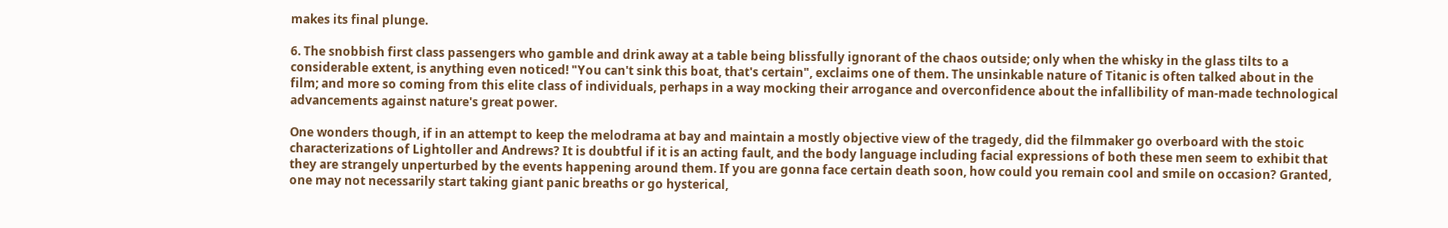makes its final plunge.

6. The snobbish first class passengers who gamble and drink away at a table being blissfully ignorant of the chaos outside; only when the whisky in the glass tilts to a considerable extent, is anything even noticed! "You can't sink this boat, that's certain", exclaims one of them. The unsinkable nature of Titanic is often talked about in the film; and more so coming from this elite class of individuals, perhaps in a way mocking their arrogance and overconfidence about the infallibility of man-made technological advancements against nature's great power.

One wonders though, if in an attempt to keep the melodrama at bay and maintain a mostly objective view of the tragedy, did the filmmaker go overboard with the stoic characterizations of Lightoller and Andrews? It is doubtful if it is an acting fault, and the body language including facial expressions of both these men seem to exhibit that they are strangely unperturbed by the events happening around them. If you are gonna face certain death soon, how could you remain cool and smile on occasion? Granted, one may not necessarily start taking giant panic breaths or go hysterical,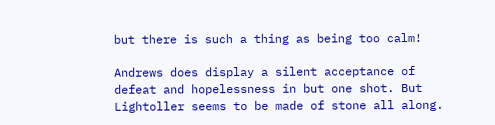but there is such a thing as being too calm!

Andrews does display a silent acceptance of defeat and hopelessness in but one shot. But Lightoller seems to be made of stone all along.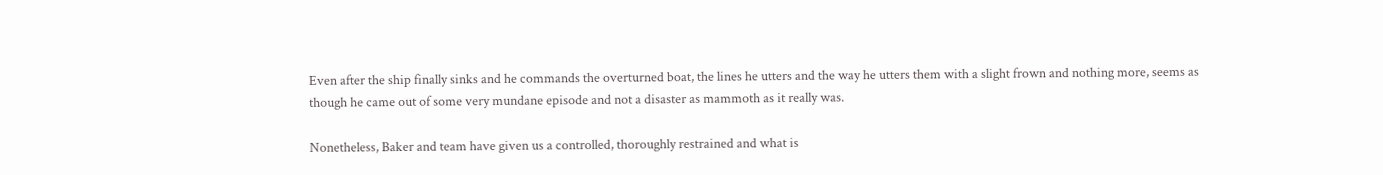Even after the ship finally sinks and he commands the overturned boat, the lines he utters and the way he utters them with a slight frown and nothing more, seems as though he came out of some very mundane episode and not a disaster as mammoth as it really was.

Nonetheless, Baker and team have given us a controlled, thoroughly restrained and what is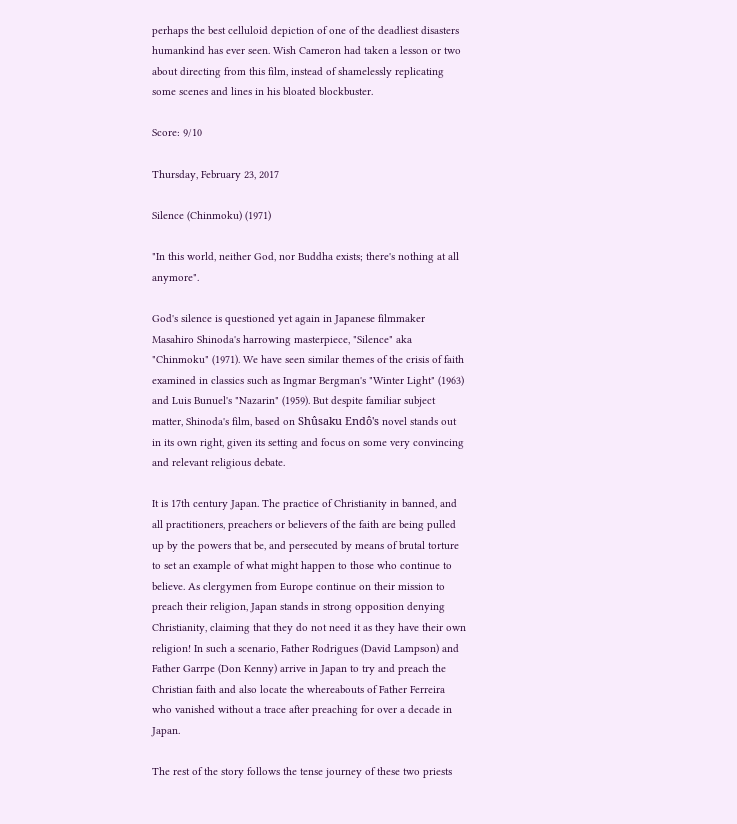perhaps the best celluloid depiction of one of the deadliest disasters humankind has ever seen. Wish Cameron had taken a lesson or two about directing from this film, instead of shamelessly replicating some scenes and lines in his bloated blockbuster.

Score: 9/10

Thursday, February 23, 2017

Silence (Chinmoku) (1971)

"In this world, neither God, nor Buddha exists; there's nothing at all anymore".

God's silence is questioned yet again in Japanese filmmaker Masahiro Shinoda's harrowing masterpiece, "Silence" aka "Chinmoku" (1971). We have seen similar themes of the crisis of faith examined in classics such as Ingmar Bergman's "Winter Light" (1963) and Luis Bunuel's "Nazarin" (1959). But despite familiar subject matter, Shinoda's film, based on Shûsaku Endô's novel stands out in its own right, given its setting and focus on some very convincing and relevant religious debate.

It is 17th century Japan. The practice of Christianity in banned, and all practitioners, preachers or believers of the faith are being pulled up by the powers that be, and persecuted by means of brutal torture to set an example of what might happen to those who continue to believe. As clergymen from Europe continue on their mission to preach their religion, Japan stands in strong opposition denying Christianity, claiming that they do not need it as they have their own religion! In such a scenario, Father Rodrigues (David Lampson) and Father Garrpe (Don Kenny) arrive in Japan to try and preach the Christian faith and also locate the whereabouts of Father Ferreira who vanished without a trace after preaching for over a decade in Japan.

The rest of the story follows the tense journey of these two priests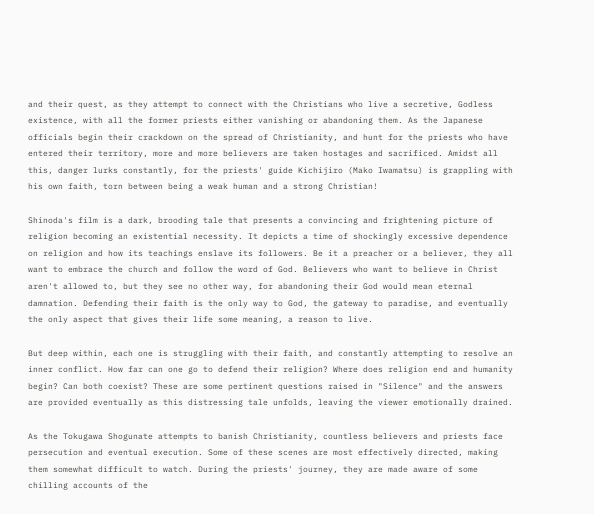and their quest, as they attempt to connect with the Christians who live a secretive, Godless existence, with all the former priests either vanishing or abandoning them. As the Japanese officials begin their crackdown on the spread of Christianity, and hunt for the priests who have entered their territory, more and more believers are taken hostages and sacrificed. Amidst all this, danger lurks constantly, for the priests' guide Kichijiro (Mako Iwamatsu) is grappling with his own faith, torn between being a weak human and a strong Christian!

Shinoda's film is a dark, brooding tale that presents a convincing and frightening picture of religion becoming an existential necessity. It depicts a time of shockingly excessive dependence on religion and how its teachings enslave its followers. Be it a preacher or a believer, they all want to embrace the church and follow the word of God. Believers who want to believe in Christ aren't allowed to, but they see no other way, for abandoning their God would mean eternal damnation. Defending their faith is the only way to God, the gateway to paradise, and eventually the only aspect that gives their life some meaning, a reason to live.

But deep within, each one is struggling with their faith, and constantly attempting to resolve an inner conflict. How far can one go to defend their religion? Where does religion end and humanity begin? Can both coexist? These are some pertinent questions raised in "Silence" and the answers are provided eventually as this distressing tale unfolds, leaving the viewer emotionally drained.

As the Tokugawa Shogunate attempts to banish Christianity, countless believers and priests face persecution and eventual execution. Some of these scenes are most effectively directed, making them somewhat difficult to watch. During the priests' journey, they are made aware of some chilling accounts of the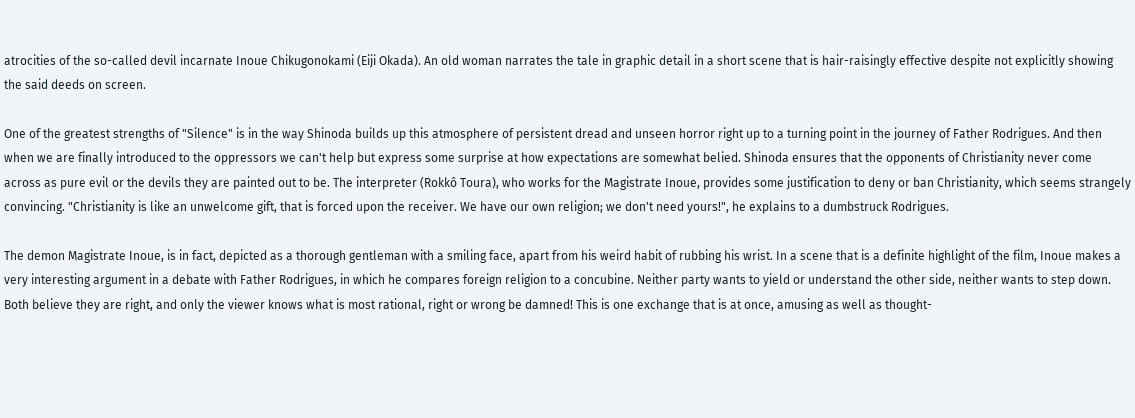atrocities of the so-called devil incarnate Inoue Chikugonokami (Eiji Okada). An old woman narrates the tale in graphic detail in a short scene that is hair-raisingly effective despite not explicitly showing the said deeds on screen.

One of the greatest strengths of "Silence" is in the way Shinoda builds up this atmosphere of persistent dread and unseen horror right up to a turning point in the journey of Father Rodrigues. And then when we are finally introduced to the oppressors we can't help but express some surprise at how expectations are somewhat belied. Shinoda ensures that the opponents of Christianity never come across as pure evil or the devils they are painted out to be. The interpreter (Rokkô Toura), who works for the Magistrate Inoue, provides some justification to deny or ban Christianity, which seems strangely convincing. "Christianity is like an unwelcome gift, that is forced upon the receiver. We have our own religion; we don't need yours!", he explains to a dumbstruck Rodrigues.

The demon Magistrate Inoue, is in fact, depicted as a thorough gentleman with a smiling face, apart from his weird habit of rubbing his wrist. In a scene that is a definite highlight of the film, Inoue makes a very interesting argument in a debate with Father Rodrigues, in which he compares foreign religion to a concubine. Neither party wants to yield or understand the other side, neither wants to step down. Both believe they are right, and only the viewer knows what is most rational, right or wrong be damned! This is one exchange that is at once, amusing as well as thought-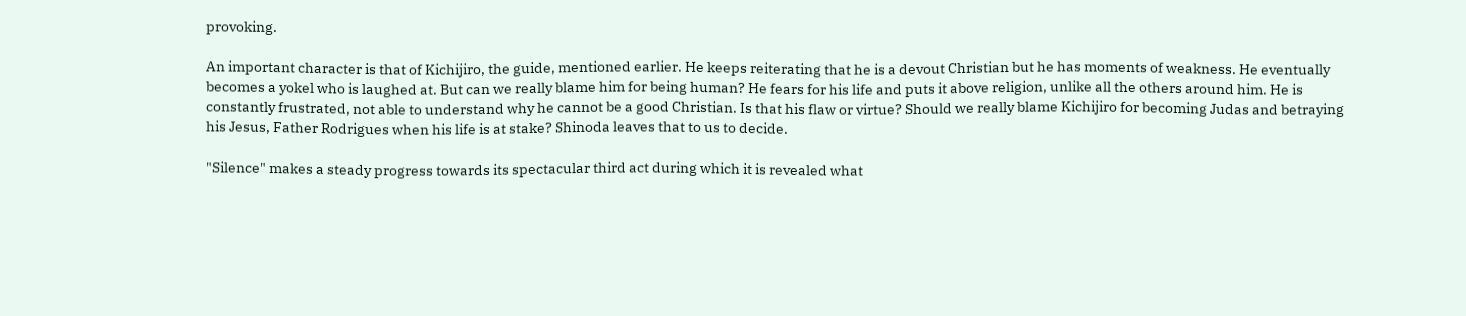provoking.

An important character is that of Kichijiro, the guide, mentioned earlier. He keeps reiterating that he is a devout Christian but he has moments of weakness. He eventually becomes a yokel who is laughed at. But can we really blame him for being human? He fears for his life and puts it above religion, unlike all the others around him. He is constantly frustrated, not able to understand why he cannot be a good Christian. Is that his flaw or virtue? Should we really blame Kichijiro for becoming Judas and betraying his Jesus, Father Rodrigues when his life is at stake? Shinoda leaves that to us to decide.

"Silence" makes a steady progress towards its spectacular third act during which it is revealed what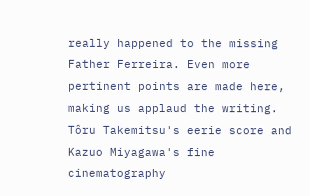really happened to the missing Father Ferreira. Even more pertinent points are made here, making us applaud the writing. Tôru Takemitsu's eerie score and Kazuo Miyagawa's fine cinematography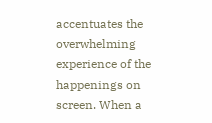accentuates the overwhelming experience of the happenings on screen. When a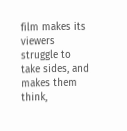film makes its viewers struggle to take sides, and makes them think,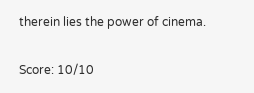therein lies the power of cinema.

Score: 10/10